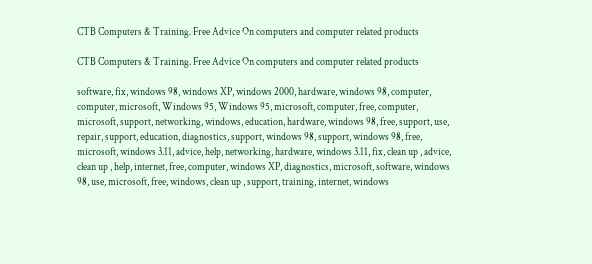CTB Computers & Training. Free Advice On computers and computer related products

CTB Computers & Training. Free Advice On computers and computer related products

software, fix, windows 98, windows XP, windows 2000, hardware, windows 98, computer, computer, microsoft, Windows 95, Windows 95, microsoft, computer, free, computer, microsoft, support, networking, windows, education, hardware, windows 98, free, support, use, repair, support, education, diagnostics, support, windows 98, support, windows 98, free, microsoft, windows 3.11, advice, help, networking, hardware, windows 3.11, fix, clean up , advice, clean up , help, internet, free, computer, windows XP, diagnostics, microsoft, software, windows 98, use, microsoft, free, windows, clean up , support, training, internet, windows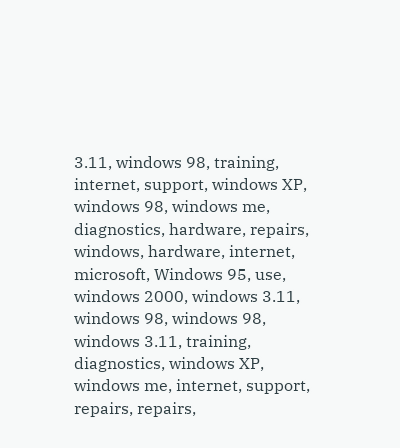3.11, windows 98, training, internet, support, windows XP, windows 98, windows me, diagnostics, hardware, repairs, windows, hardware, internet, microsoft, Windows 95, use, windows 2000, windows 3.11, windows 98, windows 98, windows 3.11, training, diagnostics, windows XP, windows me, internet, support, repairs, repairs,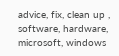advice, fix, clean up , software, hardware, microsoft, windows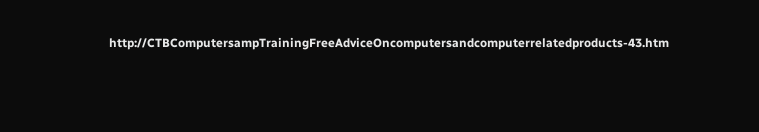http://CTBComputersampTrainingFreeAdviceOncomputersandcomputerrelatedproducts-43.htm